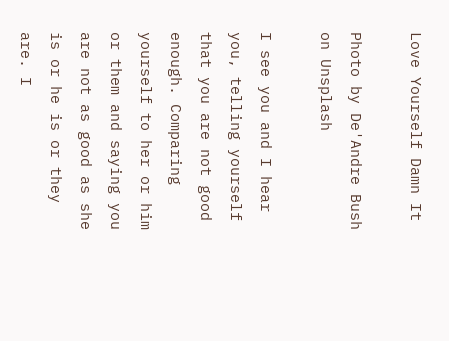Love Yourself Damn It

Photo by De'Andre Bush on Unsplash

I see you and I hear you, telling yourself that you are not good enough. Comparing yourself to her or him or them and saying you are not as good as she is or he is or they are. I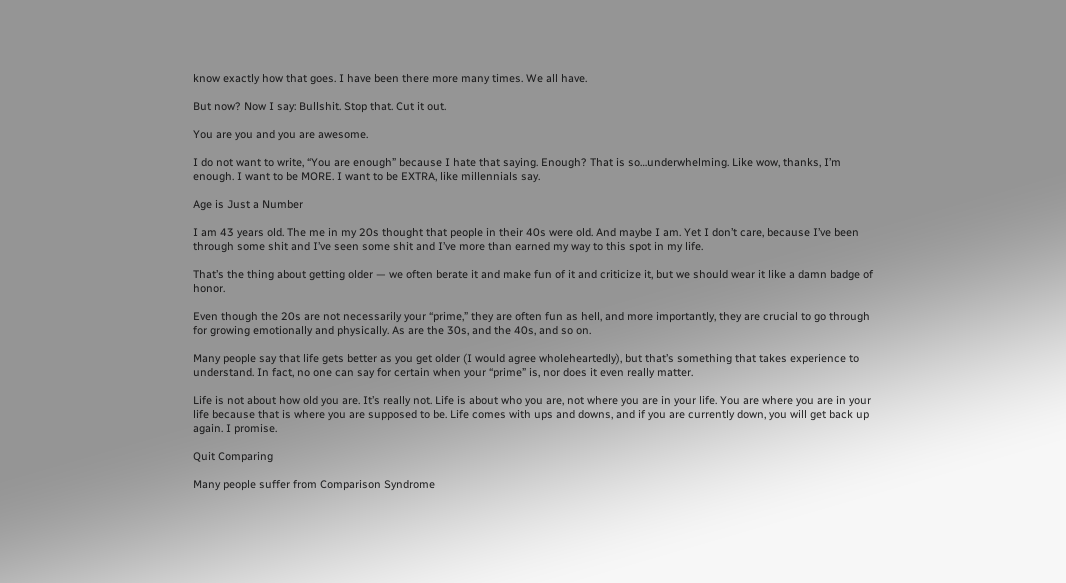know exactly how that goes. I have been there more many times. We all have.

But now? Now I say: Bullshit. Stop that. Cut it out.

You are you and you are awesome.

I do not want to write, “You are enough” because I hate that saying. Enough? That is so…underwhelming. Like wow, thanks, I’m enough. I want to be MORE. I want to be EXTRA, like millennials say.

Age is Just a Number

I am 43 years old. The me in my 20s thought that people in their 40s were old. And maybe I am. Yet I don’t care, because I’ve been through some shit and I’ve seen some shit and I’ve more than earned my way to this spot in my life.

That’s the thing about getting older — we often berate it and make fun of it and criticize it, but we should wear it like a damn badge of honor.

Even though the 20s are not necessarily your “prime,” they are often fun as hell, and more importantly, they are crucial to go through for growing emotionally and physically. As are the 30s, and the 40s, and so on.

Many people say that life gets better as you get older (I would agree wholeheartedly), but that’s something that takes experience to understand. In fact, no one can say for certain when your “prime” is, nor does it even really matter.

Life is not about how old you are. It’s really not. Life is about who you are, not where you are in your life. You are where you are in your life because that is where you are supposed to be. Life comes with ups and downs, and if you are currently down, you will get back up again. I promise.

Quit Comparing

Many people suffer from Comparison Syndrome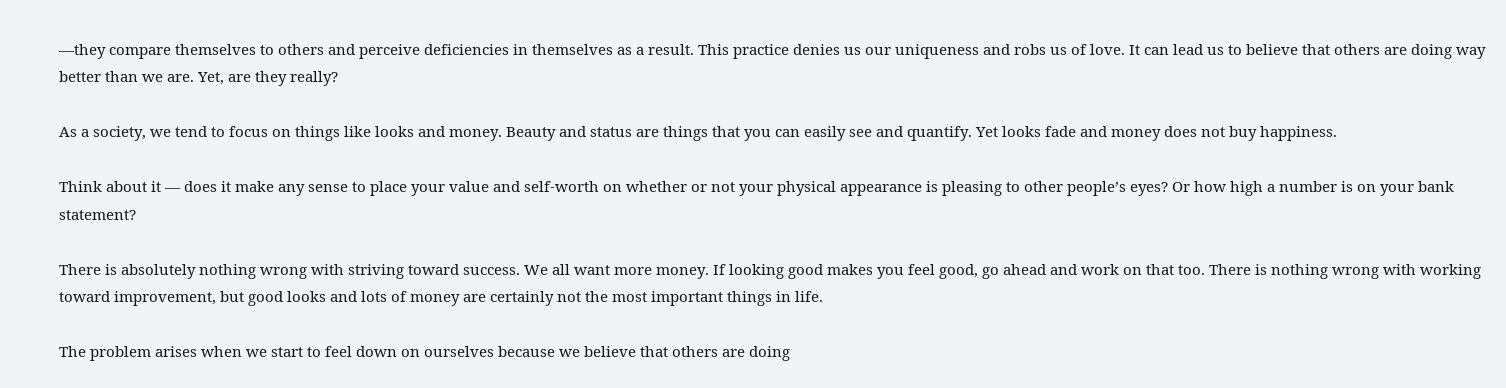—they compare themselves to others and perceive deficiencies in themselves as a result. This practice denies us our uniqueness and robs us of love. It can lead us to believe that others are doing way better than we are. Yet, are they really?

As a society, we tend to focus on things like looks and money. Beauty and status are things that you can easily see and quantify. Yet looks fade and money does not buy happiness.

Think about it — does it make any sense to place your value and self-worth on whether or not your physical appearance is pleasing to other people’s eyes? Or how high a number is on your bank statement?

There is absolutely nothing wrong with striving toward success. We all want more money. If looking good makes you feel good, go ahead and work on that too. There is nothing wrong with working toward improvement, but good looks and lots of money are certainly not the most important things in life.

The problem arises when we start to feel down on ourselves because we believe that others are doing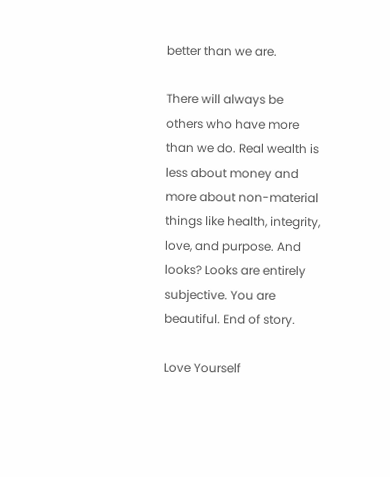better than we are.

There will always be others who have more than we do. Real wealth is less about money and more about non-material things like health, integrity, love, and purpose. And looks? Looks are entirely subjective. You are beautiful. End of story.

Love Yourself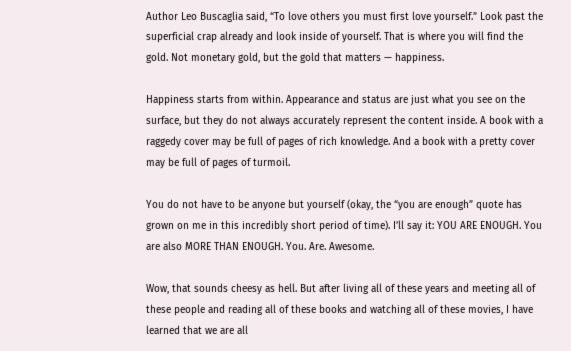Author Leo Buscaglia said, “To love others you must first love yourself.” Look past the superficial crap already and look inside of yourself. That is where you will find the gold. Not monetary gold, but the gold that matters — happiness.

Happiness starts from within. Appearance and status are just what you see on the surface, but they do not always accurately represent the content inside. A book with a raggedy cover may be full of pages of rich knowledge. And a book with a pretty cover may be full of pages of turmoil.

You do not have to be anyone but yourself (okay, the “you are enough” quote has grown on me in this incredibly short period of time). I’ll say it: YOU ARE ENOUGH. You are also MORE THAN ENOUGH. You. Are. Awesome.

Wow, that sounds cheesy as hell. But after living all of these years and meeting all of these people and reading all of these books and watching all of these movies, I have learned that we are all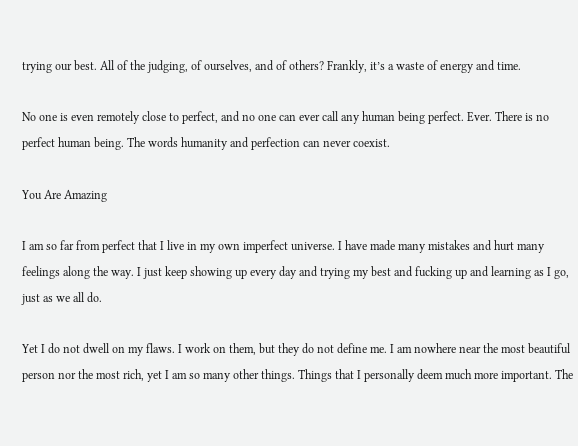trying our best. All of the judging, of ourselves, and of others? Frankly, it’s a waste of energy and time.

No one is even remotely close to perfect, and no one can ever call any human being perfect. Ever. There is no perfect human being. The words humanity and perfection can never coexist.

You Are Amazing

I am so far from perfect that I live in my own imperfect universe. I have made many mistakes and hurt many feelings along the way. I just keep showing up every day and trying my best and fucking up and learning as I go, just as we all do.

Yet I do not dwell on my flaws. I work on them, but they do not define me. I am nowhere near the most beautiful person nor the most rich, yet I am so many other things. Things that I personally deem much more important. The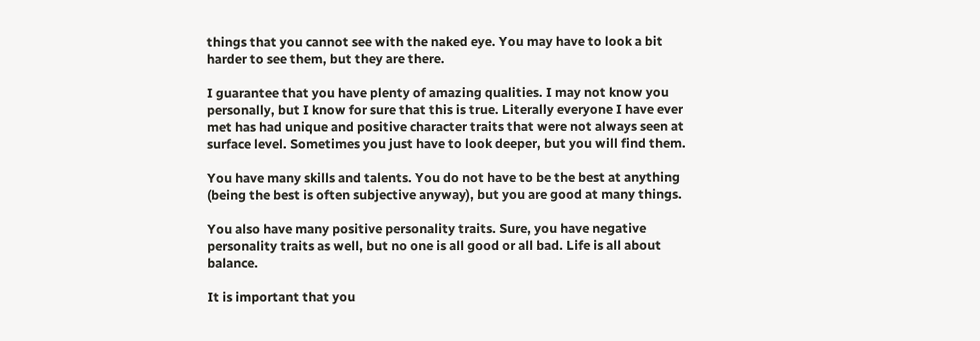things that you cannot see with the naked eye. You may have to look a bit harder to see them, but they are there.

I guarantee that you have plenty of amazing qualities. I may not know you personally, but I know for sure that this is true. Literally everyone I have ever met has had unique and positive character traits that were not always seen at surface level. Sometimes you just have to look deeper, but you will find them.

You have many skills and talents. You do not have to be the best at anything (being the best is often subjective anyway), but you are good at many things.

You also have many positive personality traits. Sure, you have negative personality traits as well, but no one is all good or all bad. Life is all about balance.

It is important that you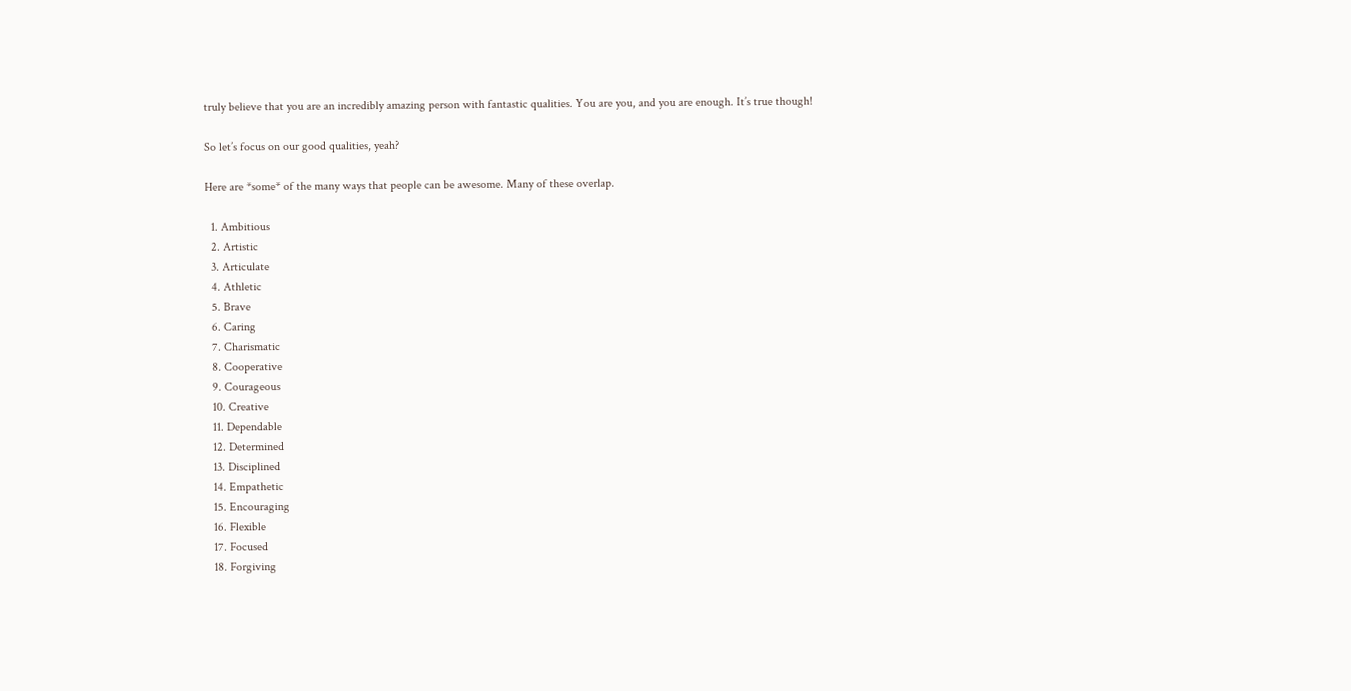truly believe that you are an incredibly amazing person with fantastic qualities. You are you, and you are enough. It’s true though!

So let’s focus on our good qualities, yeah?

Here are *some* of the many ways that people can be awesome. Many of these overlap.

  1. Ambitious
  2. Artistic
  3. Articulate
  4. Athletic
  5. Brave
  6. Caring
  7. Charismatic
  8. Cooperative
  9. Courageous
  10. Creative
  11. Dependable
  12. Determined
  13. Disciplined
  14. Empathetic
  15. Encouraging
  16. Flexible
  17. Focused
  18. Forgiving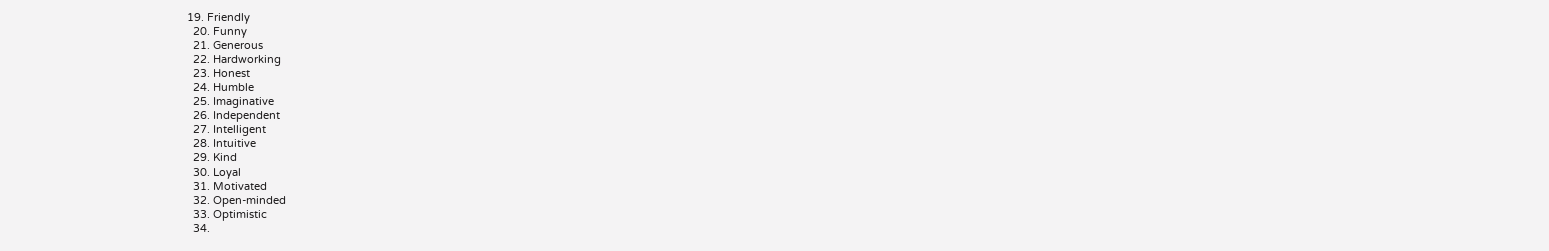19. Friendly
  20. Funny
  21. Generous
  22. Hardworking
  23. Honest
  24. Humble
  25. Imaginative
  26. Independent
  27. Intelligent
  28. Intuitive
  29. Kind
  30. Loyal
  31. Motivated
  32. Open-minded
  33. Optimistic
  34.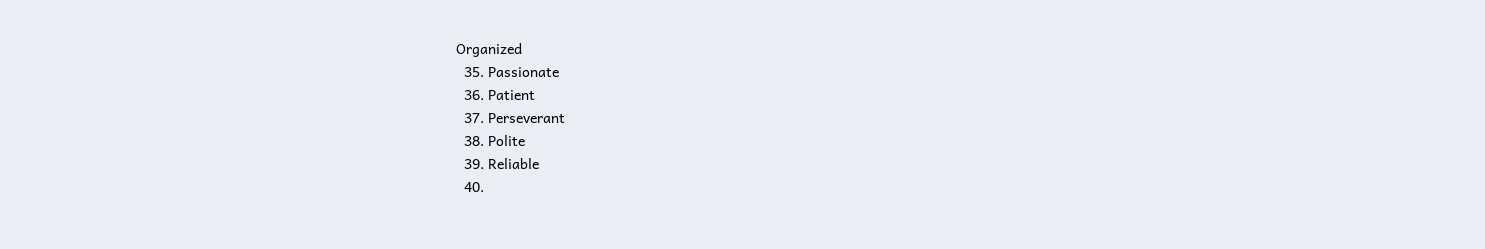Organized
  35. Passionate
  36. Patient
  37. Perseverant
  38. Polite
  39. Reliable
  40.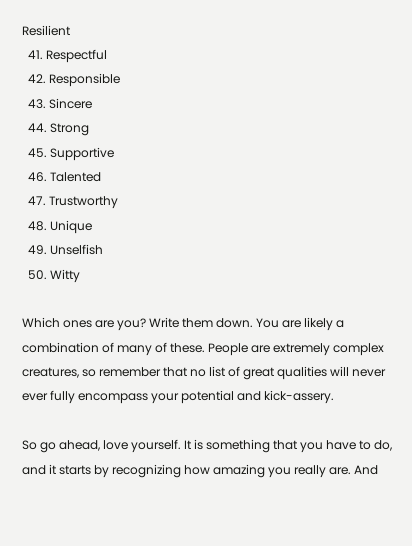Resilient
  41. Respectful
  42. Responsible
  43. Sincere
  44. Strong
  45. Supportive
  46. Talented
  47. Trustworthy
  48. Unique
  49. Unselfish
  50. Witty

Which ones are you? Write them down. You are likely a combination of many of these. People are extremely complex creatures, so remember that no list of great qualities will never ever fully encompass your potential and kick-assery.

So go ahead, love yourself. It is something that you have to do, and it starts by recognizing how amazing you really are. And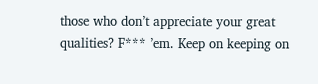those who don’t appreciate your great qualities? F*** ’em. Keep on keeping on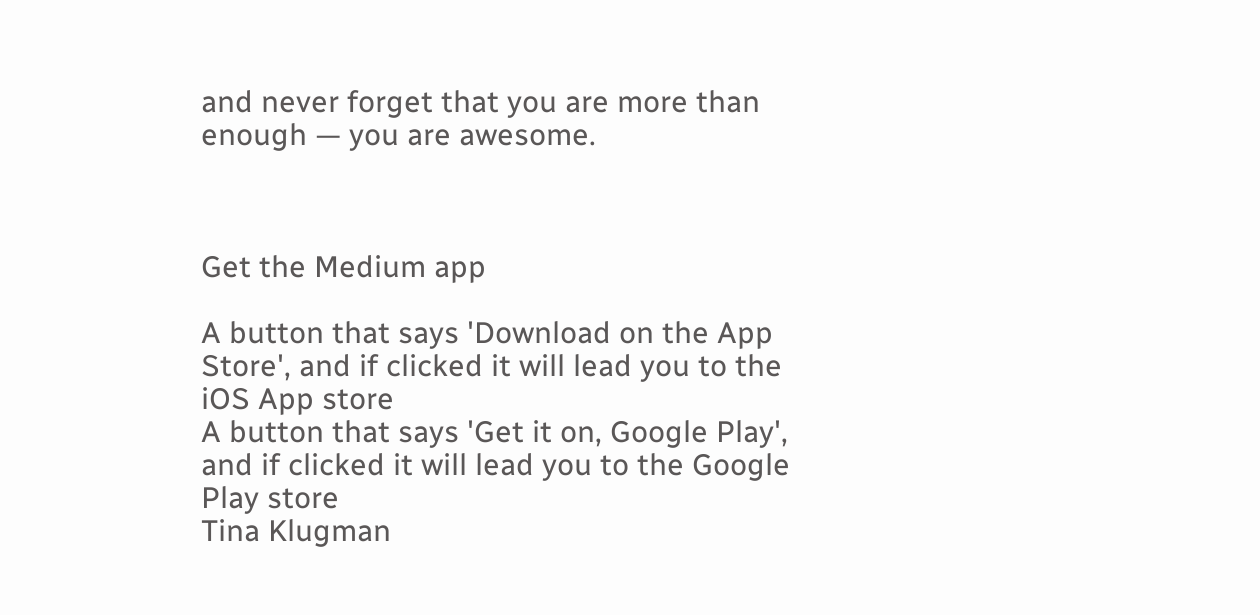and never forget that you are more than enough — you are awesome.



Get the Medium app

A button that says 'Download on the App Store', and if clicked it will lead you to the iOS App store
A button that says 'Get it on, Google Play', and if clicked it will lead you to the Google Play store
Tina Klugman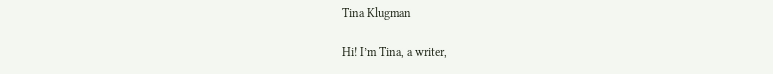Tina Klugman

Hi! I’m Tina, a writer,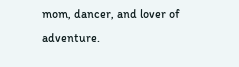mom, dancer, and lover of adventure.